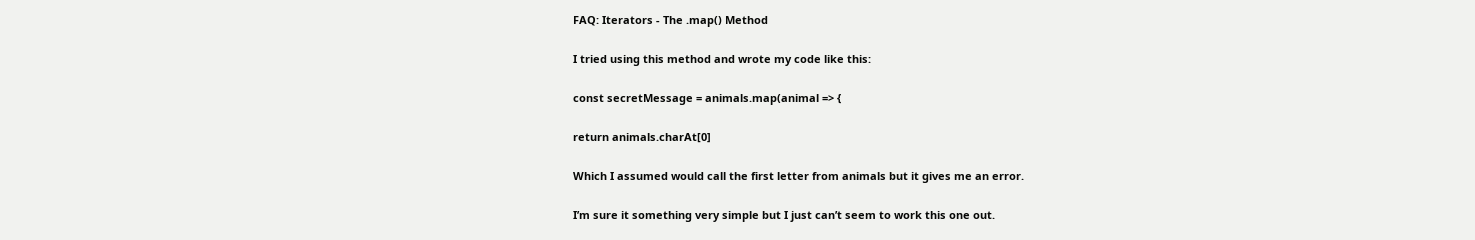FAQ: Iterators - The .map() Method

I tried using this method and wrote my code like this:

const secretMessage = animals.map(animal => {

return animals.charAt[0]

Which I assumed would call the first letter from animals but it gives me an error.

I’m sure it something very simple but I just can’t seem to work this one out.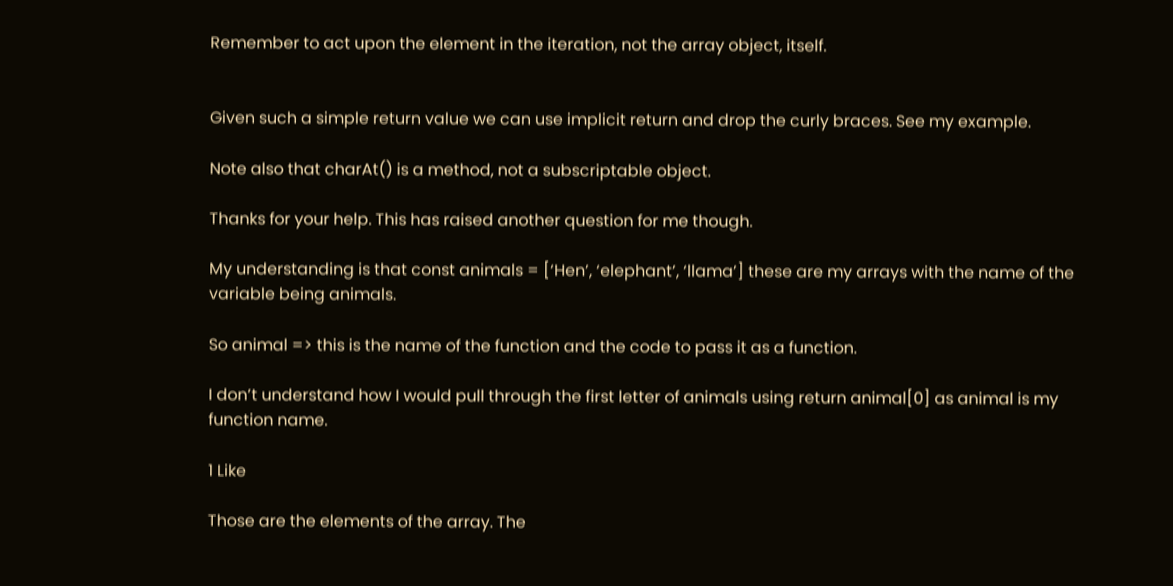Remember to act upon the element in the iteration, not the array object, itself.


Given such a simple return value we can use implicit return and drop the curly braces. See my example.

Note also that charAt() is a method, not a subscriptable object.

Thanks for your help. This has raised another question for me though.

My understanding is that const animals = [‘Hen’, ‘elephant’, ‘llama’] these are my arrays with the name of the variable being animals.

So animal => this is the name of the function and the code to pass it as a function.

I don’t understand how I would pull through the first letter of animals using return animal[0] as animal is my function name.

1 Like

Those are the elements of the array. The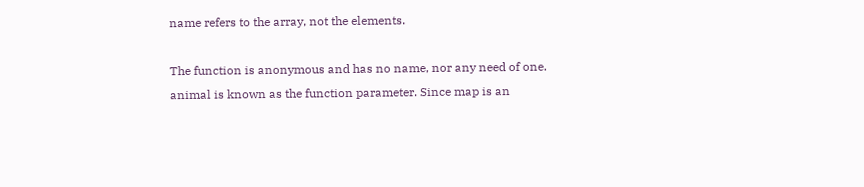name refers to the array, not the elements.

The function is anonymous and has no name, nor any need of one. animal is known as the function parameter. Since map is an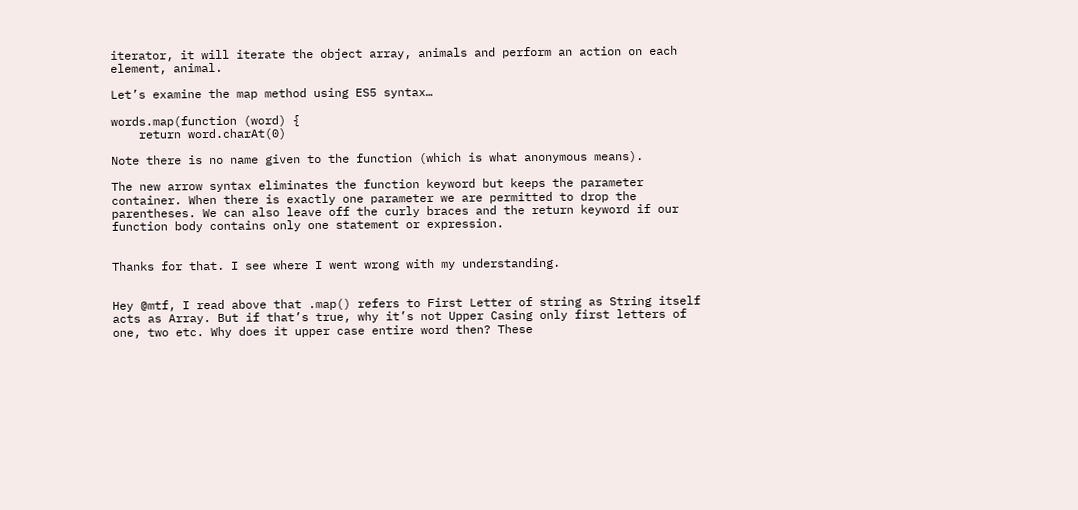iterator, it will iterate the object array, animals and perform an action on each element, animal.

Let’s examine the map method using ES5 syntax…

words.map(function (word) {
    return word.charAt(0)

Note there is no name given to the function (which is what anonymous means).

The new arrow syntax eliminates the function keyword but keeps the parameter container. When there is exactly one parameter we are permitted to drop the parentheses. We can also leave off the curly braces and the return keyword if our function body contains only one statement or expression.


Thanks for that. I see where I went wrong with my understanding.


Hey @mtf, I read above that .map() refers to First Letter of string as String itself acts as Array. But if that’s true, why it’s not Upper Casing only first letters of one, two etc. Why does it upper case entire word then? These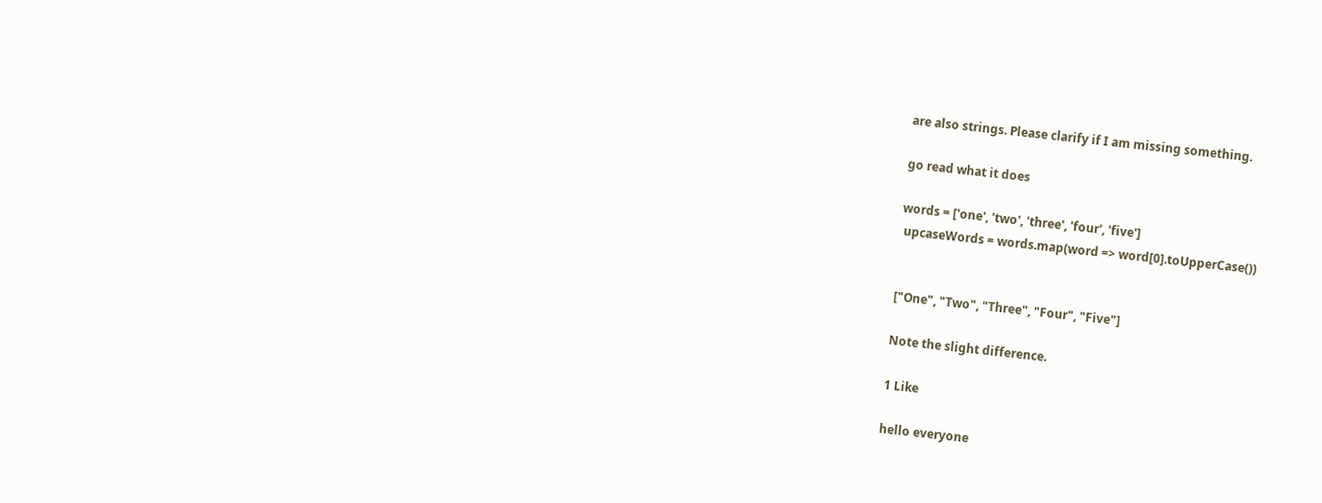are also strings. Please clarify if I am missing something.

go read what it does

words = ['one', 'two', 'three', 'four', 'five']
 upcaseWords = words.map(word => word[0].toUpperCase())


["One", "Two", "Three", "Four", "Five"]

Note the slight difference.

1 Like

hello everyone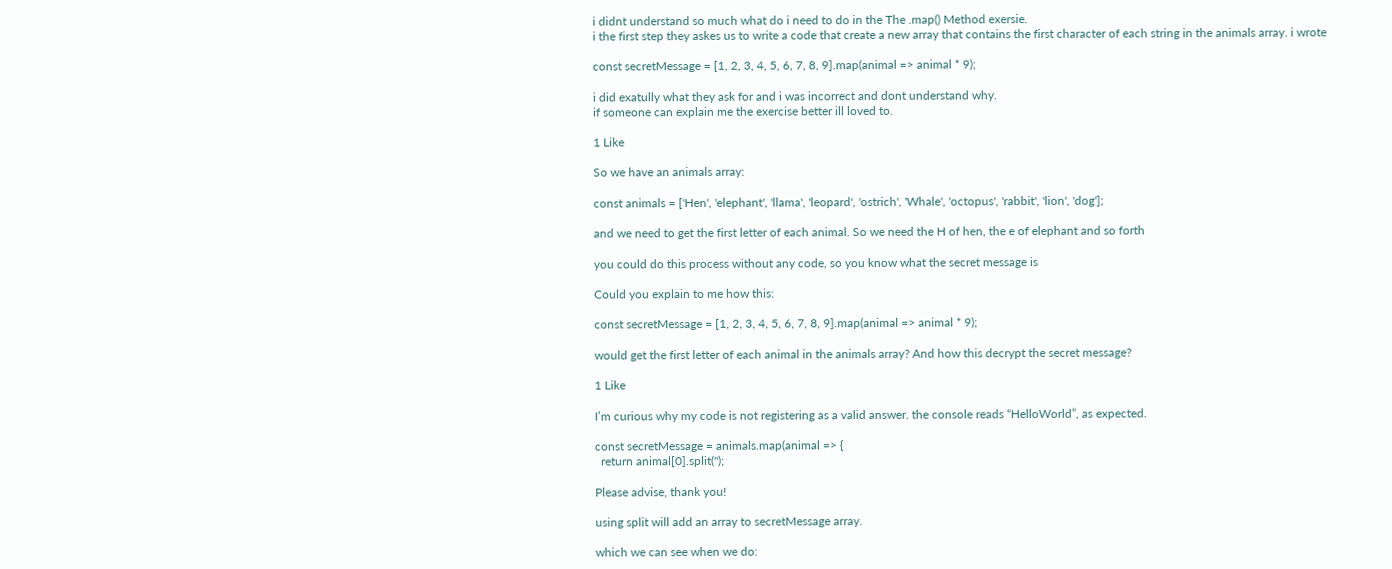i didnt understand so much what do i need to do in the The .map() Method exersie.
i the first step they askes us to write a code that create a new array that contains the first character of each string in the animals array. i wrote

const secretMessage = [1, 2, 3, 4, 5, 6, 7, 8, 9].map(animal => animal * 9);

i did exatully what they ask for and i was incorrect and dont understand why.
if someone can explain me the exercise better ill loved to.

1 Like

So we have an animals array:

const animals = ['Hen', 'elephant', 'llama', 'leopard', 'ostrich', 'Whale', 'octopus', 'rabbit', 'lion', 'dog'];

and we need to get the first letter of each animal. So we need the H of hen, the e of elephant and so forth

you could do this process without any code, so you know what the secret message is

Could you explain to me how this:

const secretMessage = [1, 2, 3, 4, 5, 6, 7, 8, 9].map(animal => animal * 9);

would get the first letter of each animal in the animals array? And how this decrypt the secret message?

1 Like

I’m curious why my code is not registering as a valid answer. the console reads “HelloWorld”, as expected.

const secretMessage = animals.map(animal => {
  return animal[0].split('');

Please advise, thank you!

using split will add an array to secretMessage array.

which we can see when we do: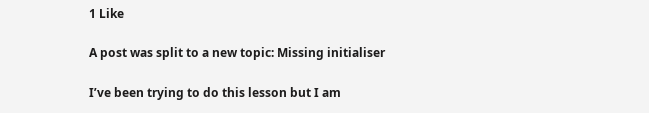1 Like

A post was split to a new topic: Missing initialiser

I’ve been trying to do this lesson but I am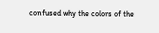confused why the colors of the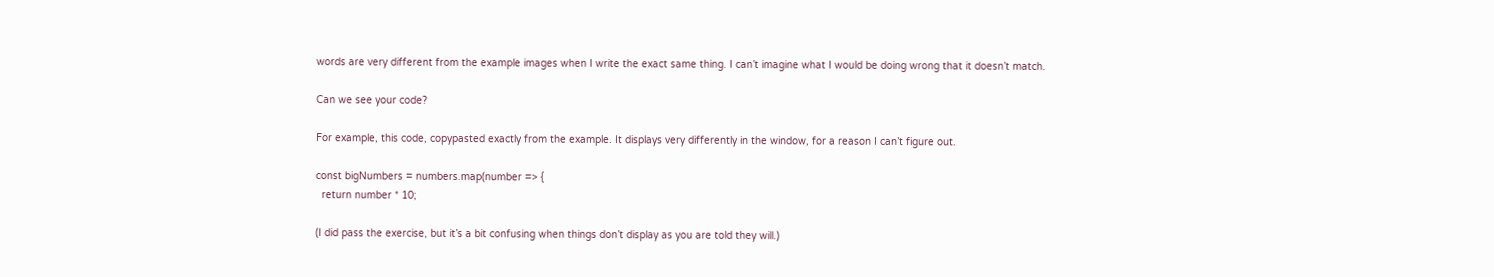words are very different from the example images when I write the exact same thing. I can’t imagine what I would be doing wrong that it doesn’t match.

Can we see your code?

For example, this code, copypasted exactly from the example. It displays very differently in the window, for a reason I can’t figure out.

const bigNumbers = numbers.map(number => {
  return number * 10;

(I did pass the exercise, but it’s a bit confusing when things don’t display as you are told they will.)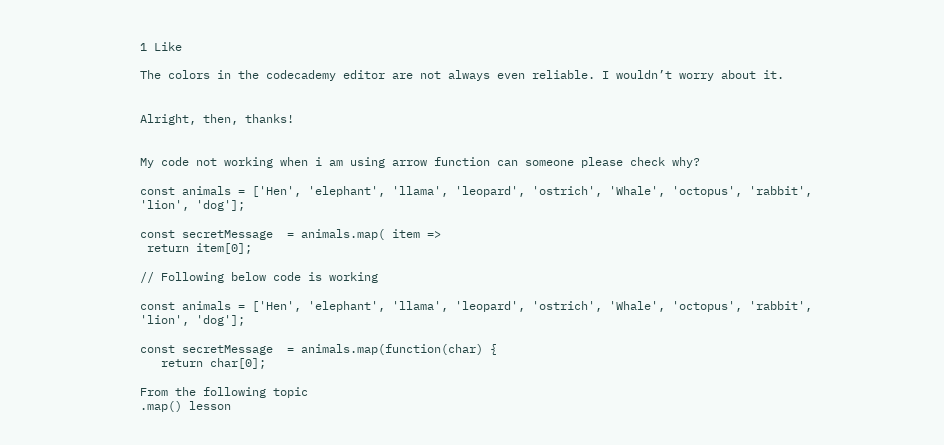1 Like

The colors in the codecademy editor are not always even reliable. I wouldn’t worry about it.


Alright, then, thanks!


My code not working when i am using arrow function can someone please check why?

const animals = ['Hen', 'elephant', 'llama', 'leopard', 'ostrich', 'Whale', 'octopus', 'rabbit', 'lion', 'dog'];

const secretMessage  = animals.map( item =>
 return item[0];

// Following below code is working

const animals = ['Hen', 'elephant', 'llama', 'leopard', 'ostrich', 'Whale', 'octopus', 'rabbit', 'lion', 'dog'];

const secretMessage  = animals.map(function(char) {
   return char[0];

From the following topic
.map() lesson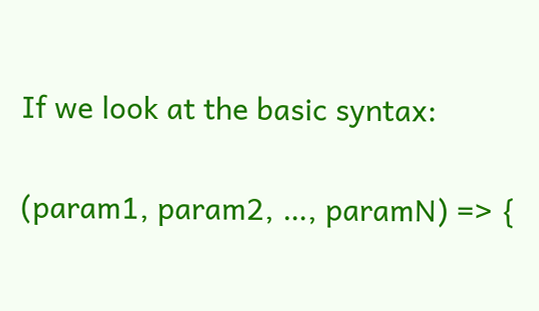If we look at the basic syntax:

(param1, param2, …, paramN) => {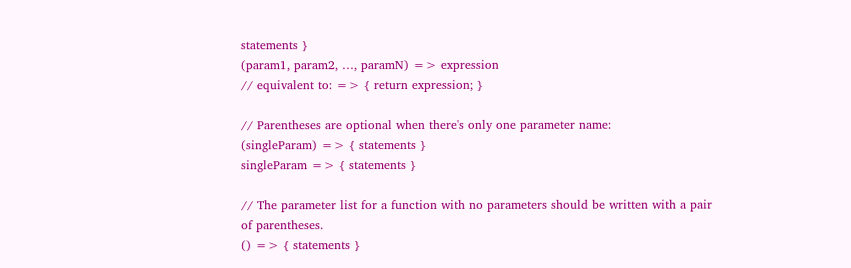statements }
(param1, param2, …, paramN) => expression
// equivalent to: => { return expression; }

// Parentheses are optional when there's only one parameter name:
(singleParam) => { statements }
singleParam => { statements }

// The parameter list for a function with no parameters should be written with a pair of parentheses.
() => { statements }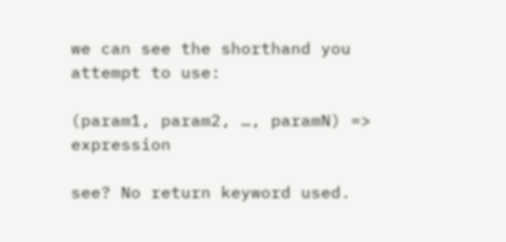we can see the shorthand you attempt to use:

(param1, param2, …, paramN) => expression

see? No return keyword used.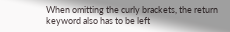When omitting the curly brackets, the return keyword also has to be left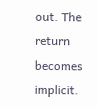out. The return becomes implicit.